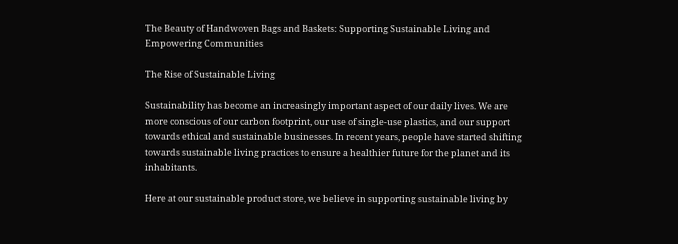The Beauty of Handwoven Bags and Baskets: Supporting Sustainable Living and Empowering Communities

The Rise of Sustainable Living

Sustainability has become an increasingly important aspect of our daily lives. We are more conscious of our carbon footprint, our use of single-use plastics, and our support towards ethical and sustainable businesses. In recent years, people have started shifting towards sustainable living practices to ensure a healthier future for the planet and its inhabitants.

Here at our sustainable product store, we believe in supporting sustainable living by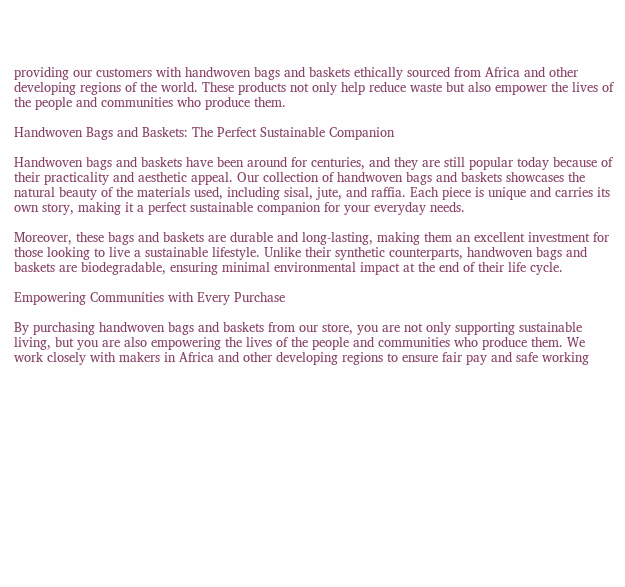providing our customers with handwoven bags and baskets ethically sourced from Africa and other developing regions of the world. These products not only help reduce waste but also empower the lives of the people and communities who produce them.

Handwoven Bags and Baskets: The Perfect Sustainable Companion

Handwoven bags and baskets have been around for centuries, and they are still popular today because of their practicality and aesthetic appeal. Our collection of handwoven bags and baskets showcases the natural beauty of the materials used, including sisal, jute, and raffia. Each piece is unique and carries its own story, making it a perfect sustainable companion for your everyday needs.

Moreover, these bags and baskets are durable and long-lasting, making them an excellent investment for those looking to live a sustainable lifestyle. Unlike their synthetic counterparts, handwoven bags and baskets are biodegradable, ensuring minimal environmental impact at the end of their life cycle.

Empowering Communities with Every Purchase

By purchasing handwoven bags and baskets from our store, you are not only supporting sustainable living, but you are also empowering the lives of the people and communities who produce them. We work closely with makers in Africa and other developing regions to ensure fair pay and safe working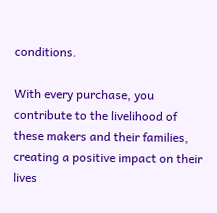conditions.

With every purchase, you contribute to the livelihood of these makers and their families, creating a positive impact on their lives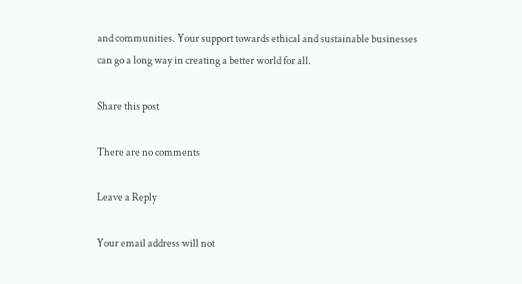and communities. Your support towards ethical and sustainable businesses can go a long way in creating a better world for all.

Share this post

There are no comments

Leave a Reply

Your email address will not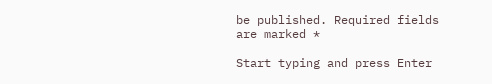be published. Required fields are marked *

Start typing and press Enter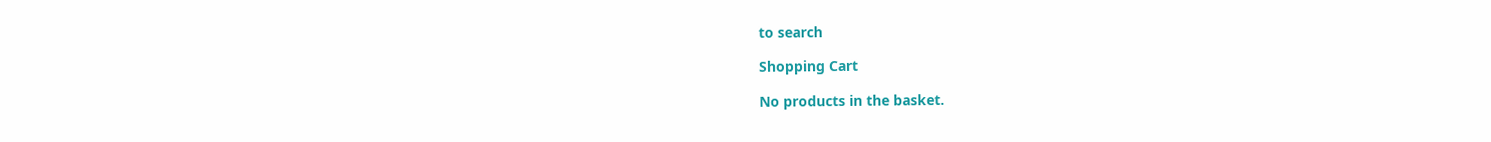to search

Shopping Cart

No products in the basket.